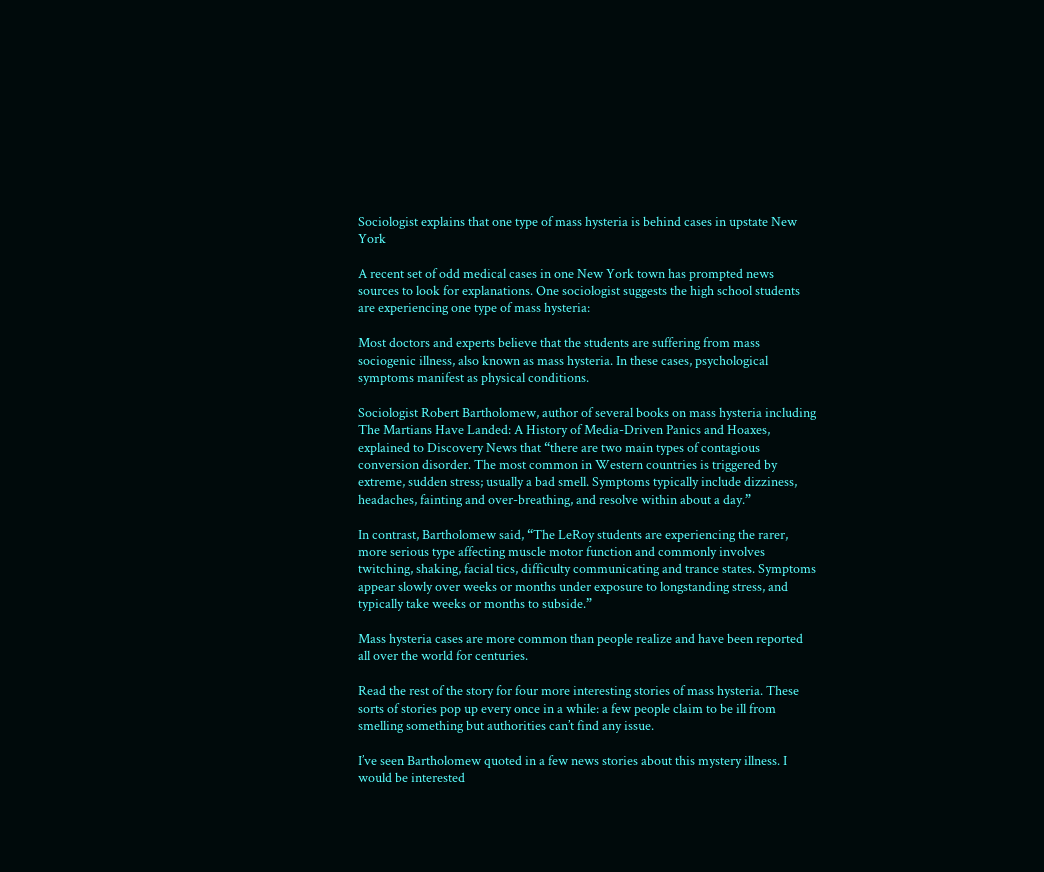Sociologist explains that one type of mass hysteria is behind cases in upstate New York

A recent set of odd medical cases in one New York town has prompted news sources to look for explanations. One sociologist suggests the high school students are experiencing one type of mass hysteria:

Most doctors and experts believe that the students are suffering from mass sociogenic illness, also known as mass hysteria. In these cases, psychological symptoms manifest as physical conditions.

Sociologist Robert Bartholomew, author of several books on mass hysteria including The Martians Have Landed: A History of Media-Driven Panics and Hoaxes, explained to Discovery News that “there are two main types of contagious conversion disorder. The most common in Western countries is triggered by extreme, sudden stress; usually a bad smell. Symptoms typically include dizziness, headaches, fainting and over-breathing, and resolve within about a day.”

In contrast, Bartholomew said, “The LeRoy students are experiencing the rarer, more serious type affecting muscle motor function and commonly involves twitching, shaking, facial tics, difficulty communicating and trance states. Symptoms appear slowly over weeks or months under exposure to longstanding stress, and typically take weeks or months to subside.”

Mass hysteria cases are more common than people realize and have been reported all over the world for centuries.

Read the rest of the story for four more interesting stories of mass hysteria. These sorts of stories pop up every once in a while: a few people claim to be ill from smelling something but authorities can’t find any issue.

I’ve seen Bartholomew quoted in a few news stories about this mystery illness. I would be interested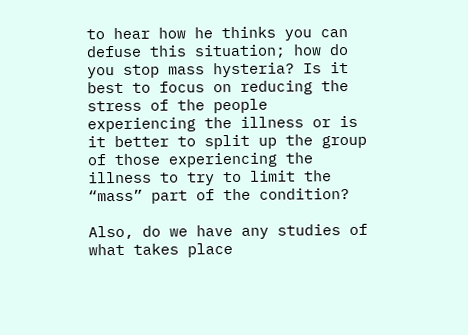to hear how he thinks you can defuse this situation; how do you stop mass hysteria? Is it best to focus on reducing the stress of the people experiencing the illness or is it better to split up the group of those experiencing the illness to try to limit the “mass” part of the condition?

Also, do we have any studies of what takes place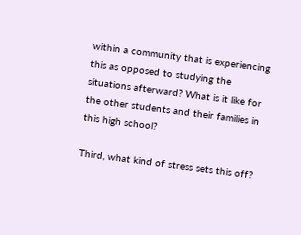within a community that is experiencing this as opposed to studying the situations afterward? What is it like for the other students and their families in this high school?

Third, what kind of stress sets this off?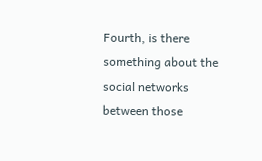Fourth, is there something about the social networks between those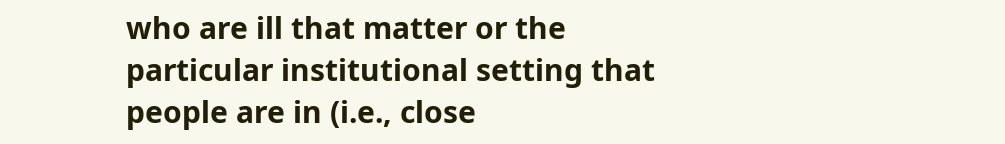who are ill that matter or the particular institutional setting that people are in (i.e., close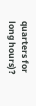quarters for long hours)?